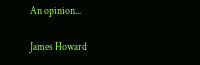An opinion...

James Howard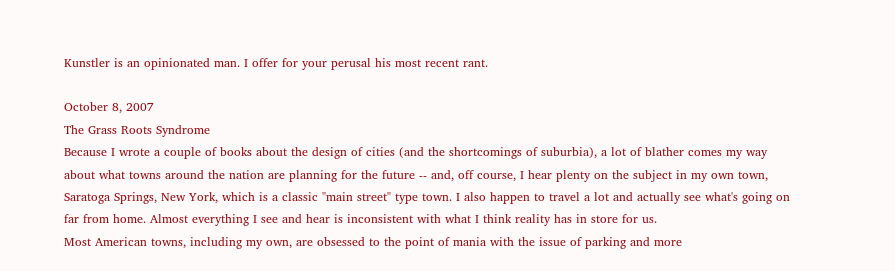Kunstler is an opinionated man. I offer for your perusal his most recent rant.

October 8, 2007
The Grass Roots Syndrome
Because I wrote a couple of books about the design of cities (and the shortcomings of suburbia), a lot of blather comes my way about what towns around the nation are planning for the future -- and, off course, I hear plenty on the subject in my own town, Saratoga Springs, New York, which is a classic "main street" type town. I also happen to travel a lot and actually see what's going on far from home. Almost everything I see and hear is inconsistent with what I think reality has in store for us.
Most American towns, including my own, are obsessed to the point of mania with the issue of parking and more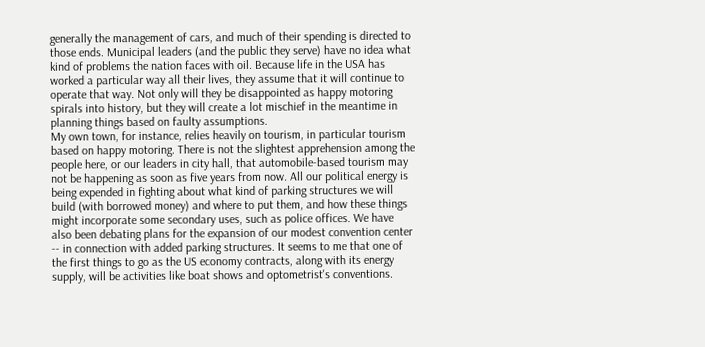generally the management of cars, and much of their spending is directed to those ends. Municipal leaders (and the public they serve) have no idea what kind of problems the nation faces with oil. Because life in the USA has worked a particular way all their lives, they assume that it will continue to operate that way. Not only will they be disappointed as happy motoring spirals into history, but they will create a lot mischief in the meantime in planning things based on faulty assumptions.
My own town, for instance, relies heavily on tourism, in particular tourism based on happy motoring. There is not the slightest apprehension among the people here, or our leaders in city hall, that automobile-based tourism may not be happening as soon as five years from now. All our political energy is being expended in fighting about what kind of parking structures we will build (with borrowed money) and where to put them, and how these things might incorporate some secondary uses, such as police offices. We have also been debating plans for the expansion of our modest convention center -- in connection with added parking structures. It seems to me that one of the first things to go as the US economy contracts, along with its energy supply, will be activities like boat shows and optometrist's conventions.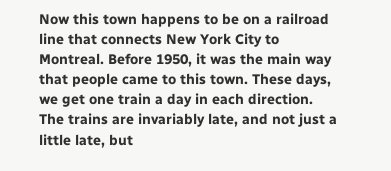Now this town happens to be on a railroad line that connects New York City to Montreal. Before 1950, it was the main way that people came to this town. These days, we get one train a day in each direction. The trains are invariably late, and not just a little late, but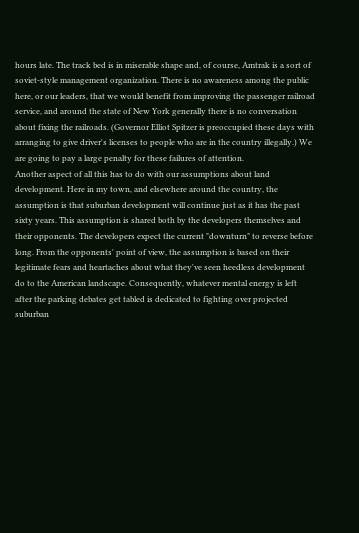hours late. The track bed is in miserable shape and, of course, Amtrak is a sort of soviet-style management organization. There is no awareness among the public here, or our leaders, that we would benefit from improving the passenger railroad service, and around the state of New York generally there is no conversation about fixing the railroads. (Governor Elliot Spitzer is preoccupied these days with arranging to give driver's licenses to people who are in the country illegally.) We are going to pay a large penalty for these failures of attention.
Another aspect of all this has to do with our assumptions about land development. Here in my town, and elsewhere around the country, the assumption is that suburban development will continue just as it has the past sixty years. This assumption is shared both by the developers themselves and their opponents. The developers expect the current "downturn" to reverse before long. From the opponents' point of view, the assumption is based on their legitimate fears and heartaches about what they've seen heedless development do to the American landscape. Consequently, whatever mental energy is left after the parking debates get tabled is dedicated to fighting over projected suburban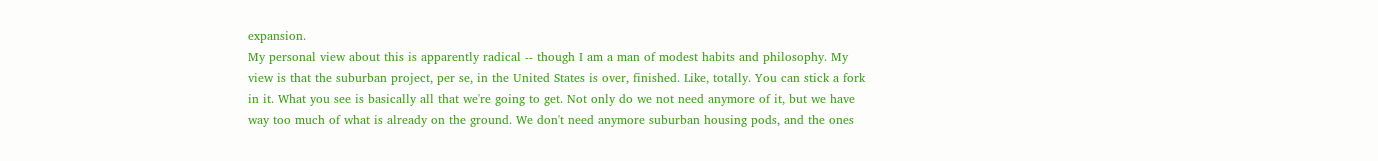expansion.
My personal view about this is apparently radical -- though I am a man of modest habits and philosophy. My view is that the suburban project, per se, in the United States is over, finished. Like, totally. You can stick a fork in it. What you see is basically all that we're going to get. Not only do we not need anymore of it, but we have way too much of what is already on the ground. We don't need anymore suburban housing pods, and the ones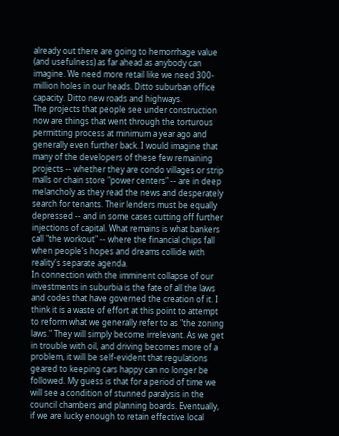already out there are going to hemorrhage value (and usefulness) as far ahead as anybody can imagine. We need more retail like we need 300-million holes in our heads. Ditto suburban office capacity. Ditto new roads and highways.
The projects that people see under construction now are things that went through the torturous permitting process at minimum a year ago and generally even further back. I would imagine that many of the developers of these few remaining projects -- whether they are condo villages or strip malls or chain store "power centers" -- are in deep melancholy as they read the news and desperately search for tenants. Their lenders must be equally depressed -- and in some cases cutting off further injections of capital. What remains is what bankers call "the workout" -- where the financial chips fall when people's hopes and dreams collide with reality's separate agenda.
In connection with the imminent collapse of our investments in suburbia is the fate of all the laws and codes that have governed the creation of it. I think it is a waste of effort at this point to attempt to reform what we generally refer to as "the zoning laws." They will simply become irrelevant. As we get in trouble with oil, and driving becomes more of a problem, it will be self-evident that regulations geared to keeping cars happy can no longer be followed. My guess is that for a period of time we will see a condition of stunned paralysis in the council chambers and planning boards. Eventually, if we are lucky enough to retain effective local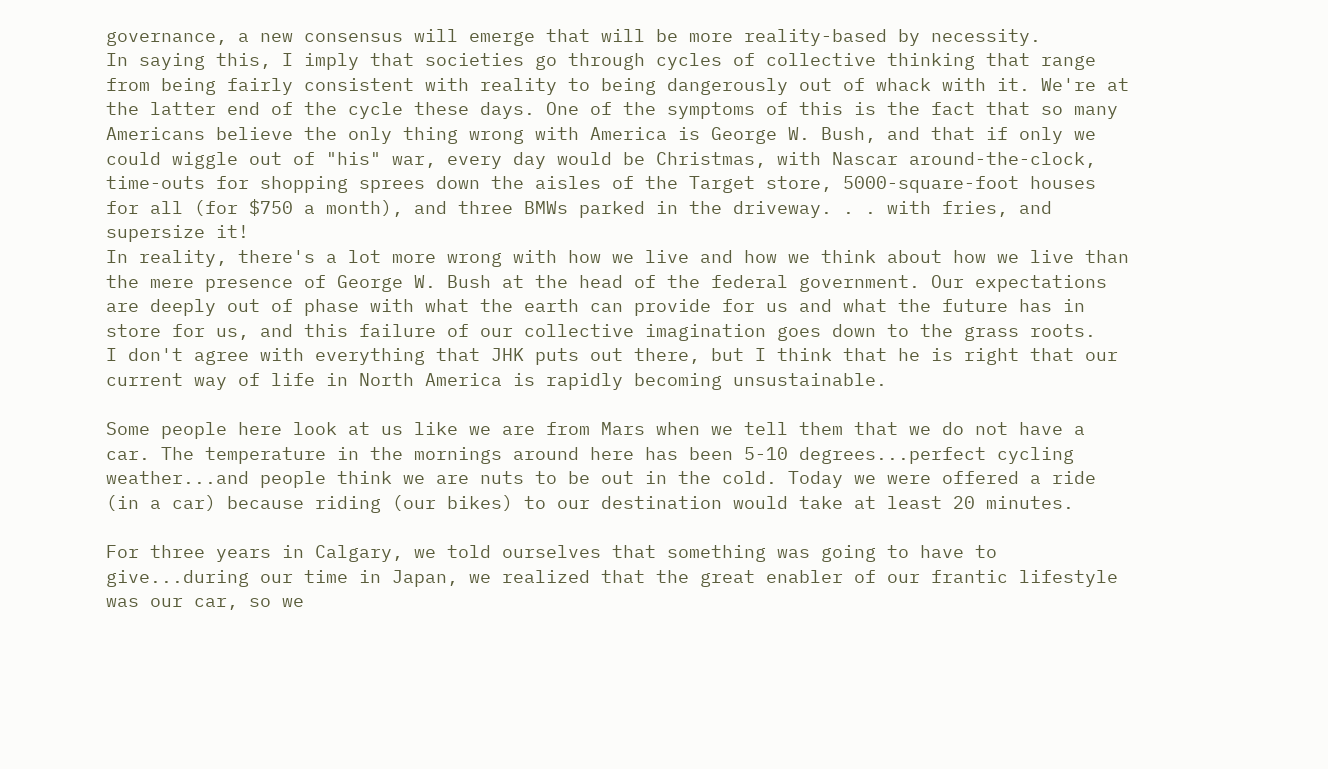governance, a new consensus will emerge that will be more reality-based by necessity.
In saying this, I imply that societies go through cycles of collective thinking that range from being fairly consistent with reality to being dangerously out of whack with it. We're at the latter end of the cycle these days. One of the symptoms of this is the fact that so many Americans believe the only thing wrong with America is George W. Bush, and that if only we could wiggle out of "his" war, every day would be Christmas, with Nascar around-the-clock, time-outs for shopping sprees down the aisles of the Target store, 5000-square-foot houses for all (for $750 a month), and three BMWs parked in the driveway. . . with fries, and supersize it!
In reality, there's a lot more wrong with how we live and how we think about how we live than the mere presence of George W. Bush at the head of the federal government. Our expectations are deeply out of phase with what the earth can provide for us and what the future has in store for us, and this failure of our collective imagination goes down to the grass roots.
I don't agree with everything that JHK puts out there, but I think that he is right that our current way of life in North America is rapidly becoming unsustainable.

Some people here look at us like we are from Mars when we tell them that we do not have a car. The temperature in the mornings around here has been 5-10 degrees...perfect cycling weather...and people think we are nuts to be out in the cold. Today we were offered a ride (in a car) because riding (our bikes) to our destination would take at least 20 minutes.

For three years in Calgary, we told ourselves that something was going to have to give...during our time in Japan, we realized that the great enabler of our frantic lifestyle was our car, so we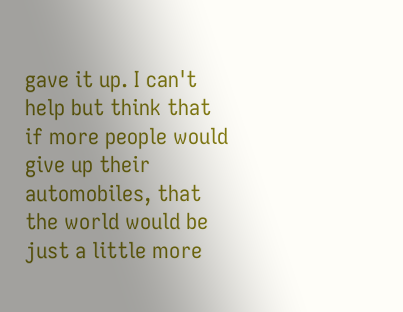gave it up. I can't help but think that if more people would give up their automobiles, that the world would be just a little more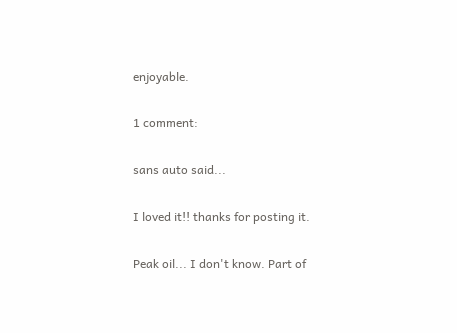enjoyable.

1 comment:

sans auto said...

I loved it!! thanks for posting it.

Peak oil... I don't know. Part of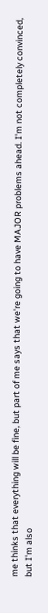me thinks that everything will be fine, but part of me says that we're going to have MAJOR problems ahead. I'm not completely convinced, but I'm also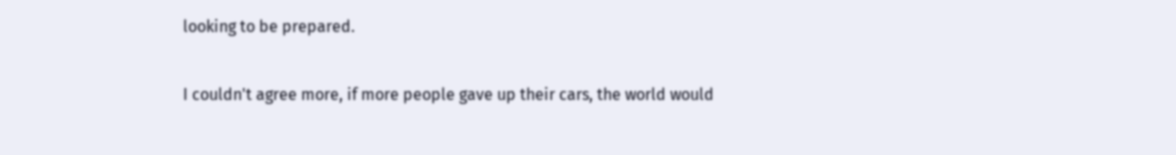looking to be prepared.

I couldn't agree more, if more people gave up their cars, the world would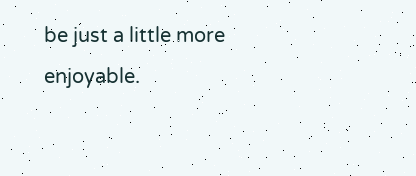be just a little more enjoyable.